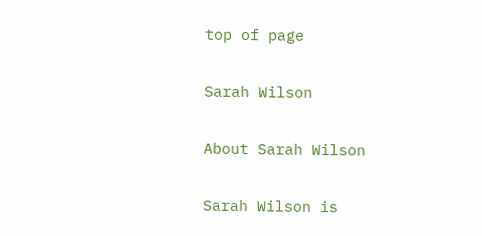top of page

Sarah Wilson

About Sarah Wilson

Sarah Wilson is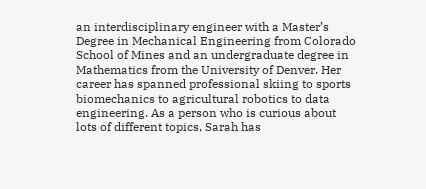an interdisciplinary engineer with a Master’s Degree in Mechanical Engineering from Colorado School of Mines and an undergraduate degree in Mathematics from the University of Denver. Her career has spanned professional skiing to sports biomechanics to agricultural robotics to data engineering. As a person who is curious about lots of different topics, Sarah has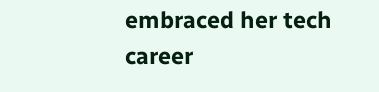embraced her tech career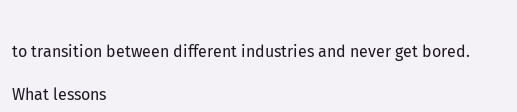to transition between different industries and never get bored.

What lessons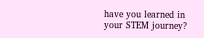have you learned in your STEM journey?